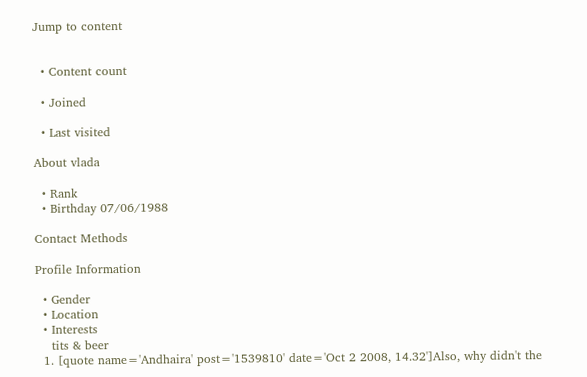Jump to content


  • Content count

  • Joined

  • Last visited

About vlada

  • Rank
  • Birthday 07/06/1988

Contact Methods

Profile Information

  • Gender
  • Location
  • Interests
    tits & beer
  1. [quote name='Andhaira' post='1539810' date='Oct 2 2008, 14.32']Also, why didn't the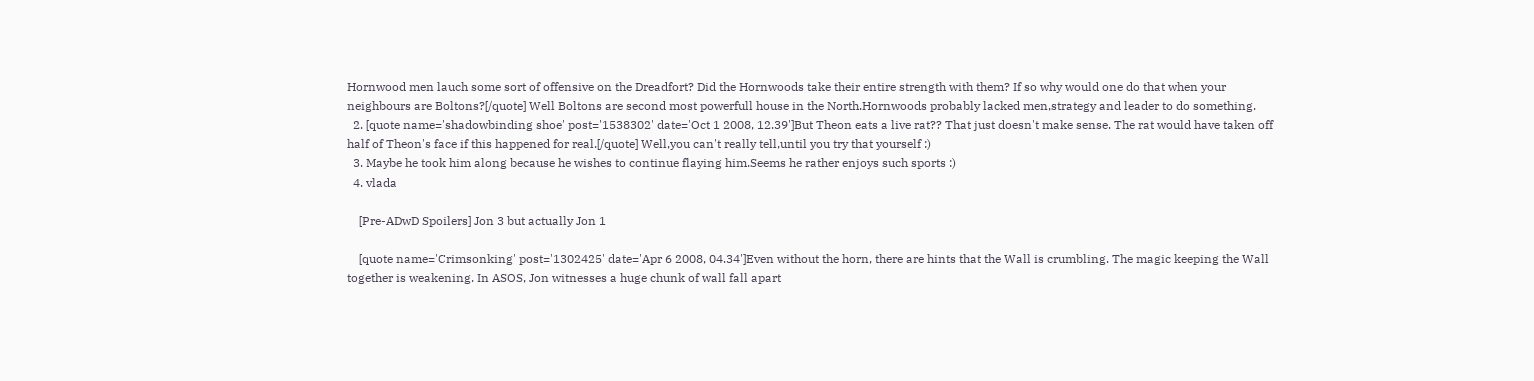Hornwood men lauch some sort of offensive on the Dreadfort? Did the Hornwoods take their entire strength with them? If so why would one do that when your neighbours are Boltons?[/quote] Well Boltons are second most powerfull house in the North.Hornwoods probably lacked men,strategy and leader to do something.
  2. [quote name='shadowbinding shoe' post='1538302' date='Oct 1 2008, 12.39']But Theon eats a live rat?? That just doesn't make sense. The rat would have taken off half of Theon's face if this happened for real.[/quote] Well,you can't really tell,until you try that yourself :)
  3. Maybe he took him along because he wishes to continue flaying him.Seems he rather enjoys such sports :)
  4. vlada

    [Pre-ADwD Spoilers] Jon 3 but actually Jon 1

    [quote name='Crimsonking' post='1302425' date='Apr 6 2008, 04.34']Even without the horn, there are hints that the Wall is crumbling. The magic keeping the Wall together is weakening. In ASOS, Jon witnesses a huge chunk of wall fall apart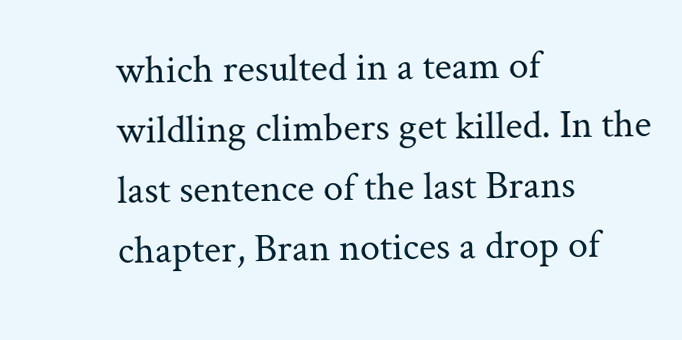which resulted in a team of wildling climbers get killed. In the last sentence of the last Brans chapter, Bran notices a drop of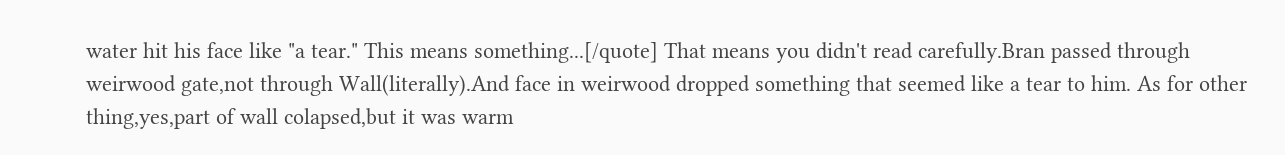water hit his face like "a tear." This means something...[/quote] That means you didn't read carefully.Bran passed through weirwood gate,not through Wall(literally).And face in weirwood dropped something that seemed like a tear to him. As for other thing,yes,part of wall colapsed,but it was warm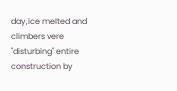day,ice melted and climbers vere ''disturbing'' entire construction by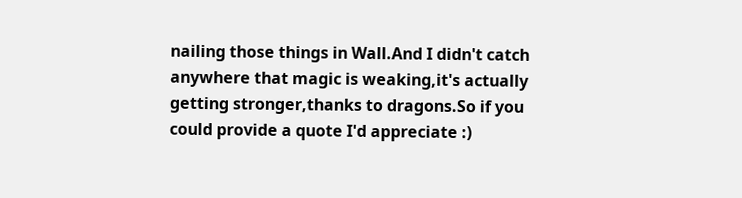nailing those things in Wall.And I didn't catch anywhere that magic is weaking,it's actually getting stronger,thanks to dragons.So if you could provide a quote I'd appreciate :)